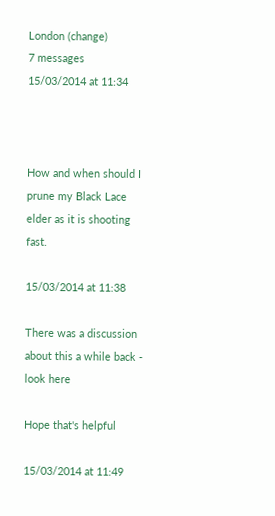London (change)
7 messages
15/03/2014 at 11:34



How and when should I prune my Black Lace elder as it is shooting fast.

15/03/2014 at 11:38

There was a discussion about this a while back - look here

Hope that's helpful

15/03/2014 at 11:49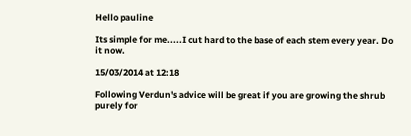Hello pauline

Its simple for me.....I cut hard to the base of each stem every year. Do it now.

15/03/2014 at 12:18

Following Verdun's advice will be great if you are growing the shrub purely for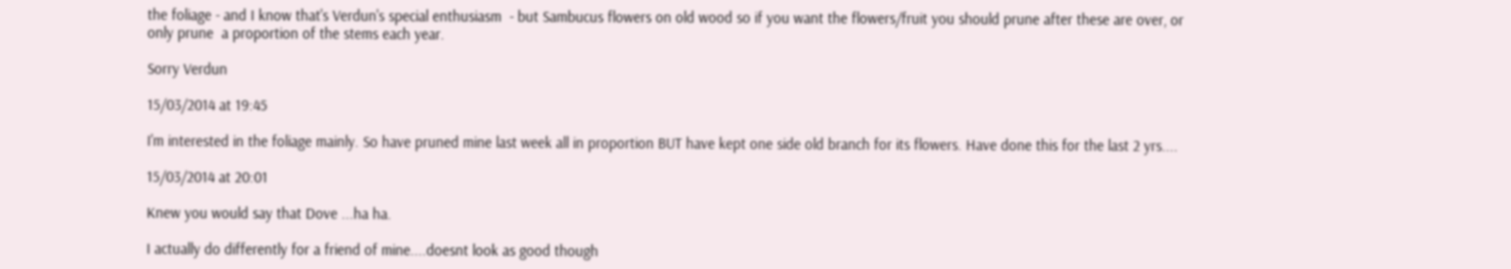the foliage - and I know that's Verdun's special enthusiasm  - but Sambucus flowers on old wood so if you want the flowers/fruit you should prune after these are over, or only prune  a proportion of the stems each year.

Sorry Verdun

15/03/2014 at 19:45

I'm interested in the foliage mainly. So have pruned mine last week all in proportion BUT have kept one side old branch for its flowers. Have done this for the last 2 yrs....

15/03/2014 at 20:01

Knew you would say that Dove ...ha ha.

I actually do differently for a friend of mine....doesnt look as good though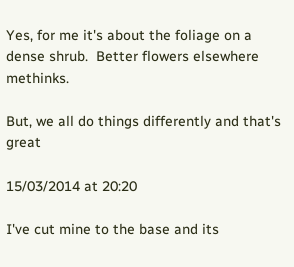Yes, for me it's about the foliage on a dense shrub.  Better flowers elsewhere methinks.

But, we all do things differently and that's great

15/03/2014 at 20:20

I've cut mine to the base and its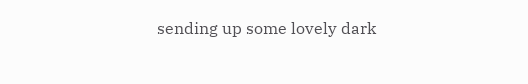sending up some lovely dark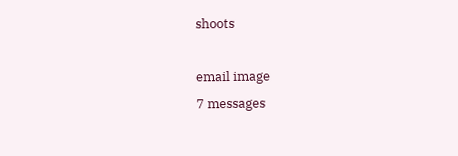shoots

email image
7 messages